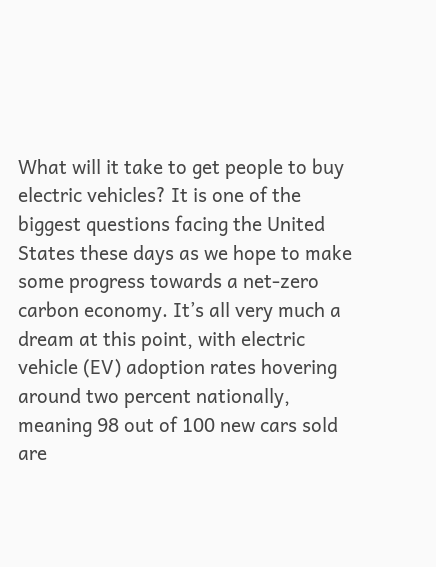What will it take to get people to buy electric vehicles? It is one of the biggest questions facing the United States these days as we hope to make some progress towards a net-zero carbon economy. It’s all very much a dream at this point, with electric vehicle (EV) adoption rates hovering around two percent nationally, meaning 98 out of 100 new cars sold are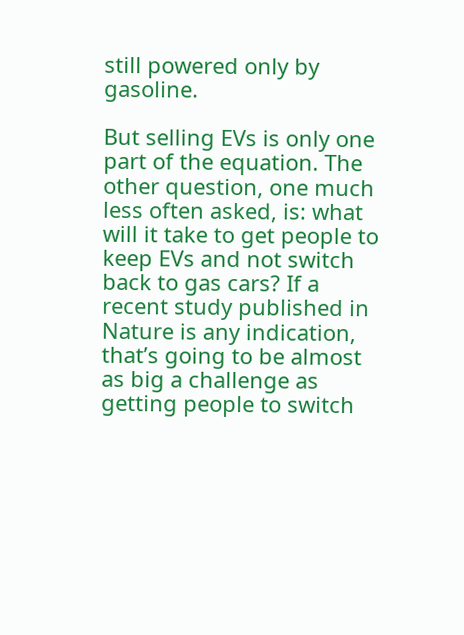still powered only by gasoline.

But selling EVs is only one part of the equation. The other question, one much less often asked, is: what will it take to get people to keep EVs and not switch back to gas cars? If a recent study published in Nature is any indication, that’s going to be almost as big a challenge as getting people to switch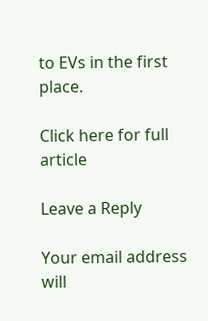to EVs in the first place.

Click here for full article

Leave a Reply

Your email address will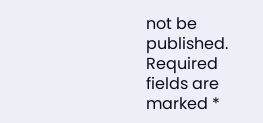not be published. Required fields are marked *